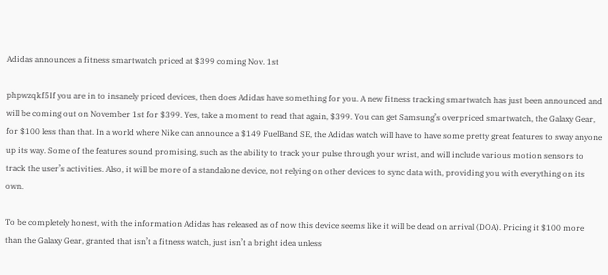Adidas announces a fitness smartwatch priced at $399 coming Nov. 1st

phpwzqkf5If you are in to insanely priced devices, then does Adidas have something for you. A new fitness tracking smartwatch has just been announced and will be coming out on November 1st for $399. Yes, take a moment to read that again, $399. You can get Samsung’s overpriced smartwatch, the Galaxy Gear, for $100 less than that. In a world where Nike can announce a $149 FuelBand SE, the Adidas watch will have to have some pretty great features to sway anyone up its way. Some of the features sound promising, such as the ability to track your pulse through your wrist, and will include various motion sensors to track the user’s activities. Also, it will be more of a standalone device, not relying on other devices to sync data with, providing you with everything on its own.

To be completely honest, with the information Adidas has released as of now this device seems like it will be dead on arrival (DOA). Pricing it $100 more than the Galaxy Gear, granted that isn’t a fitness watch, just isn’t a bright idea unless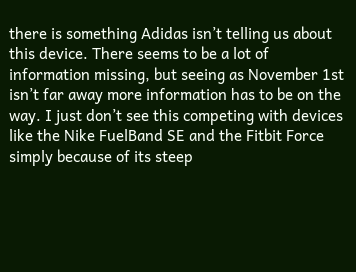there is something Adidas isn’t telling us about this device. There seems to be a lot of information missing, but seeing as November 1st isn’t far away more information has to be on the way. I just don’t see this competing with devices like the Nike FuelBand SE and the Fitbit Force simply because of its steep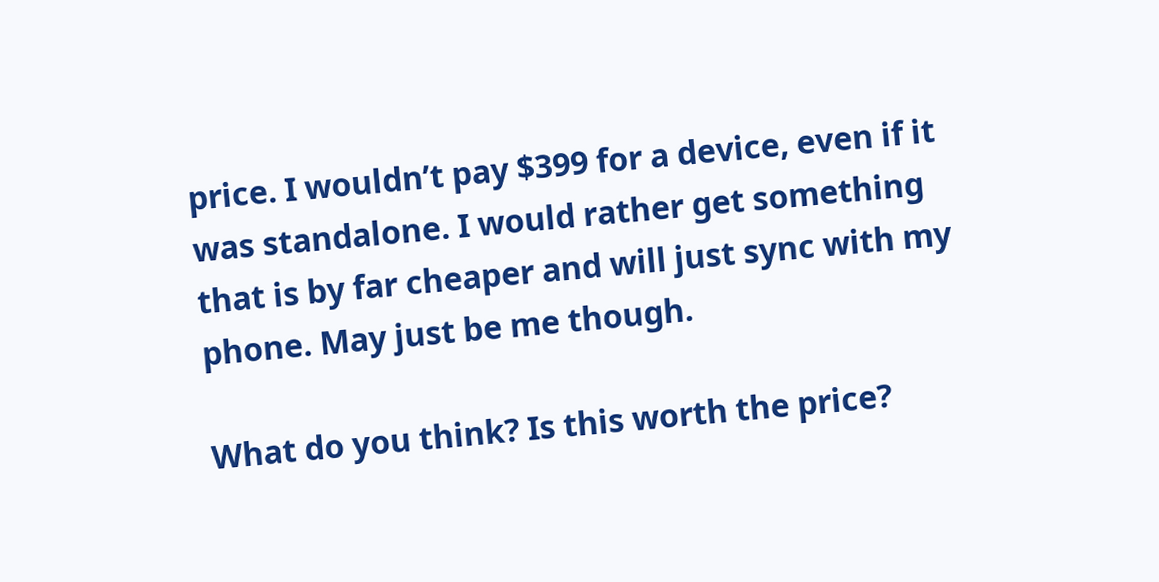price. I wouldn’t pay $399 for a device, even if it was standalone. I would rather get something that is by far cheaper and will just sync with my phone. May just be me though.

What do you think? Is this worth the price?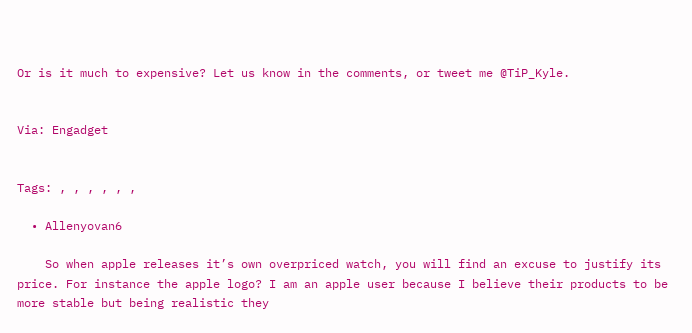Or is it much to expensive? Let us know in the comments, or tweet me @TiP_Kyle.


Via: Engadget


Tags: , , , , , ,

  • Allenyovan6

    So when apple releases it’s own overpriced watch, you will find an excuse to justify its price. For instance the apple logo? I am an apple user because I believe their products to be more stable but being realistic they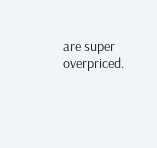are super overpriced.